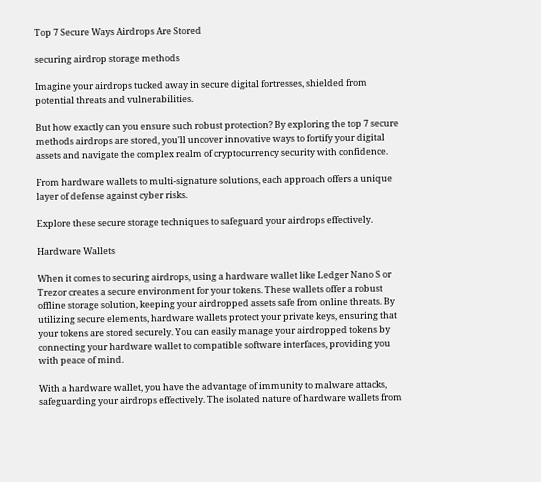Top 7 Secure Ways Airdrops Are Stored

securing airdrop storage methods

Imagine your airdrops tucked away in secure digital fortresses, shielded from potential threats and vulnerabilities.

But how exactly can you ensure such robust protection? By exploring the top 7 secure methods airdrops are stored, you'll uncover innovative ways to fortify your digital assets and navigate the complex realm of cryptocurrency security with confidence.

From hardware wallets to multi-signature solutions, each approach offers a unique layer of defense against cyber risks.

Explore these secure storage techniques to safeguard your airdrops effectively.

Hardware Wallets

When it comes to securing airdrops, using a hardware wallet like Ledger Nano S or Trezor creates a secure environment for your tokens. These wallets offer a robust offline storage solution, keeping your airdropped assets safe from online threats. By utilizing secure elements, hardware wallets protect your private keys, ensuring that your tokens are stored securely. You can easily manage your airdropped tokens by connecting your hardware wallet to compatible software interfaces, providing you with peace of mind.

With a hardware wallet, you have the advantage of immunity to malware attacks, safeguarding your airdrops effectively. The isolated nature of hardware wallets from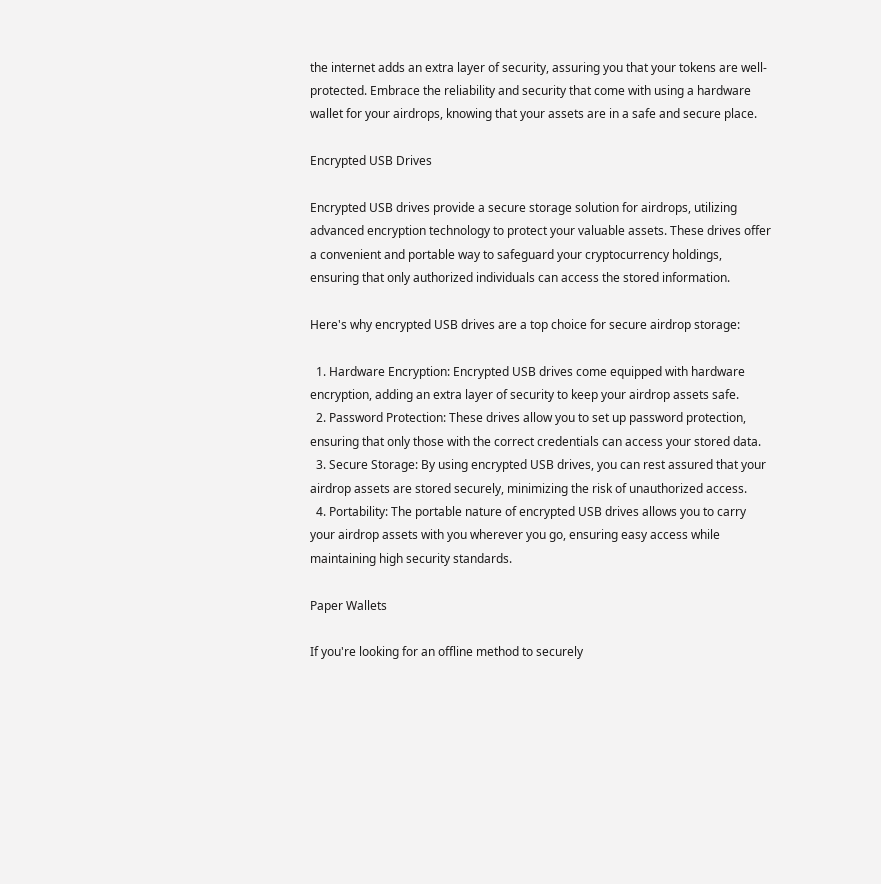the internet adds an extra layer of security, assuring you that your tokens are well-protected. Embrace the reliability and security that come with using a hardware wallet for your airdrops, knowing that your assets are in a safe and secure place.

Encrypted USB Drives

Encrypted USB drives provide a secure storage solution for airdrops, utilizing advanced encryption technology to protect your valuable assets. These drives offer a convenient and portable way to safeguard your cryptocurrency holdings, ensuring that only authorized individuals can access the stored information.

Here's why encrypted USB drives are a top choice for secure airdrop storage:

  1. Hardware Encryption: Encrypted USB drives come equipped with hardware encryption, adding an extra layer of security to keep your airdrop assets safe.
  2. Password Protection: These drives allow you to set up password protection, ensuring that only those with the correct credentials can access your stored data.
  3. Secure Storage: By using encrypted USB drives, you can rest assured that your airdrop assets are stored securely, minimizing the risk of unauthorized access.
  4. Portability: The portable nature of encrypted USB drives allows you to carry your airdrop assets with you wherever you go, ensuring easy access while maintaining high security standards.

Paper Wallets

If you're looking for an offline method to securely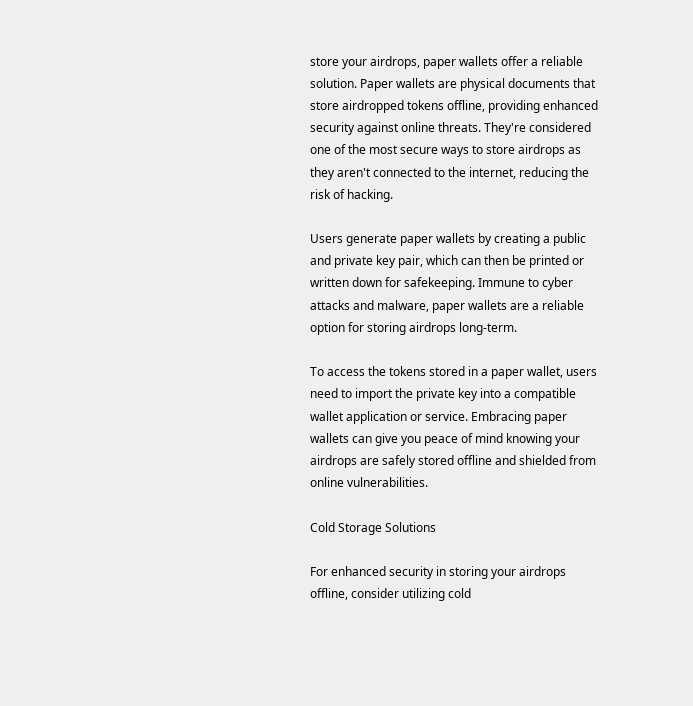store your airdrops, paper wallets offer a reliable solution. Paper wallets are physical documents that store airdropped tokens offline, providing enhanced security against online threats. They're considered one of the most secure ways to store airdrops as they aren't connected to the internet, reducing the risk of hacking.

Users generate paper wallets by creating a public and private key pair, which can then be printed or written down for safekeeping. Immune to cyber attacks and malware, paper wallets are a reliable option for storing airdrops long-term.

To access the tokens stored in a paper wallet, users need to import the private key into a compatible wallet application or service. Embracing paper wallets can give you peace of mind knowing your airdrops are safely stored offline and shielded from online vulnerabilities.

Cold Storage Solutions

For enhanced security in storing your airdrops offline, consider utilizing cold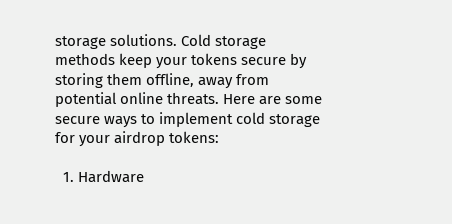storage solutions. Cold storage methods keep your tokens secure by storing them offline, away from potential online threats. Here are some secure ways to implement cold storage for your airdrop tokens:

  1. Hardware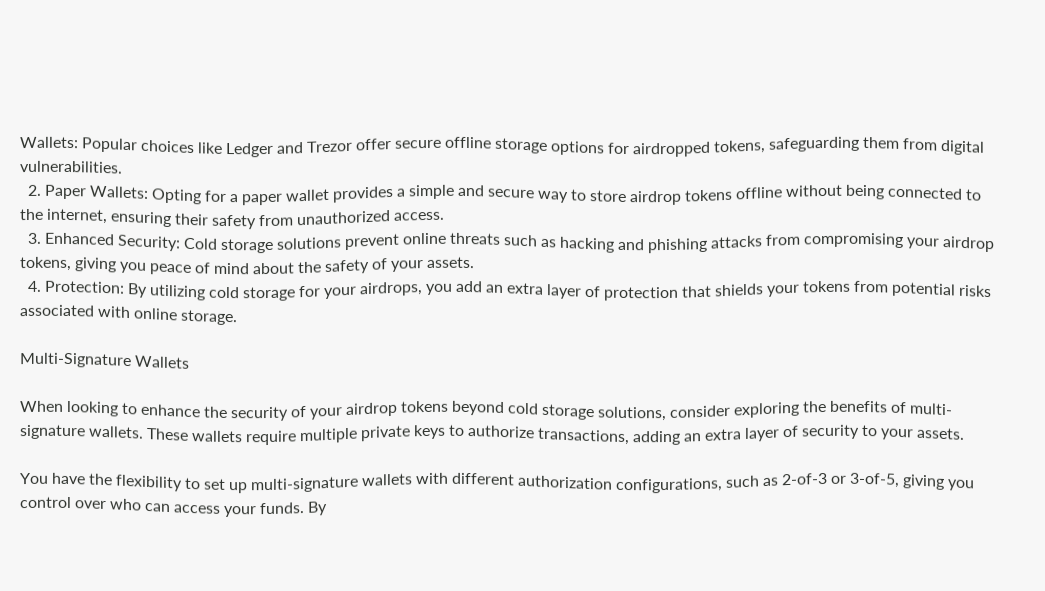Wallets: Popular choices like Ledger and Trezor offer secure offline storage options for airdropped tokens, safeguarding them from digital vulnerabilities.
  2. Paper Wallets: Opting for a paper wallet provides a simple and secure way to store airdrop tokens offline without being connected to the internet, ensuring their safety from unauthorized access.
  3. Enhanced Security: Cold storage solutions prevent online threats such as hacking and phishing attacks from compromising your airdrop tokens, giving you peace of mind about the safety of your assets.
  4. Protection: By utilizing cold storage for your airdrops, you add an extra layer of protection that shields your tokens from potential risks associated with online storage.

Multi-Signature Wallets

When looking to enhance the security of your airdrop tokens beyond cold storage solutions, consider exploring the benefits of multi-signature wallets. These wallets require multiple private keys to authorize transactions, adding an extra layer of security to your assets.

You have the flexibility to set up multi-signature wallets with different authorization configurations, such as 2-of-3 or 3-of-5, giving you control over who can access your funds. By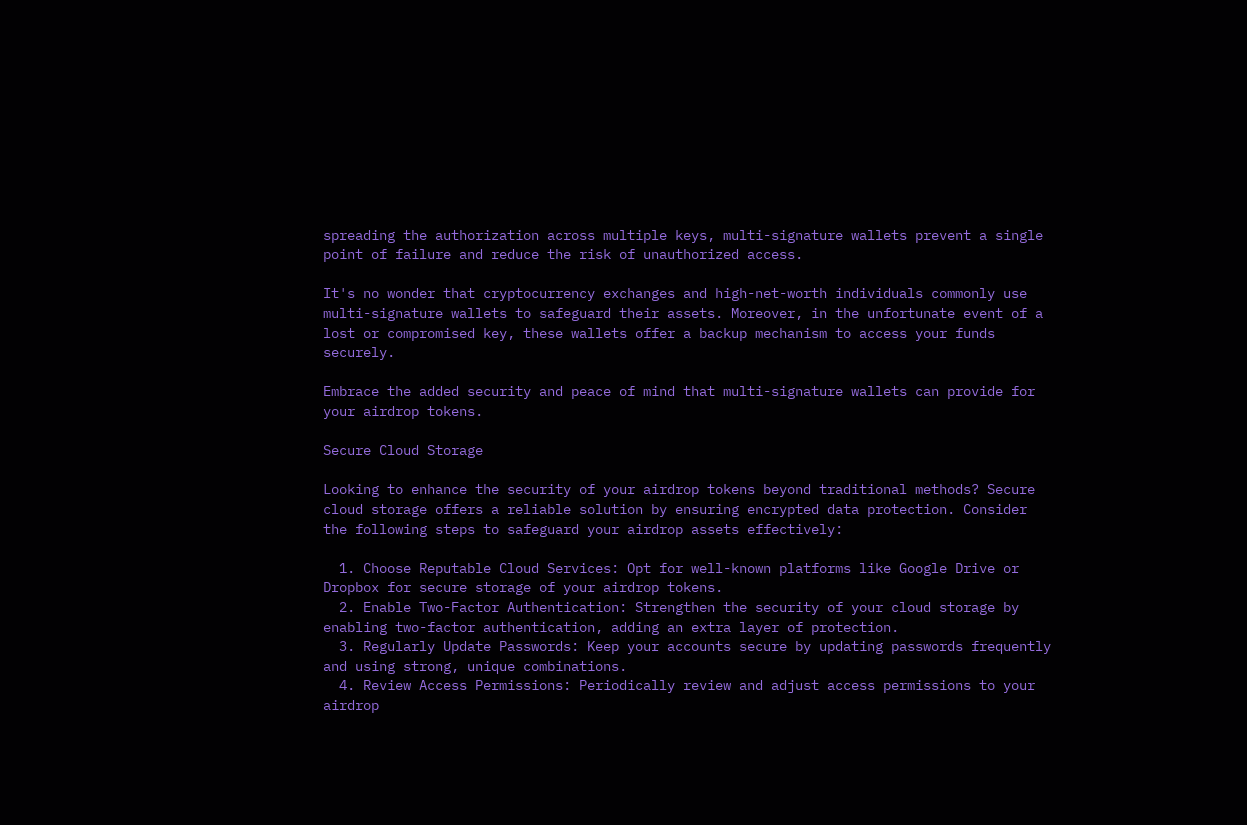spreading the authorization across multiple keys, multi-signature wallets prevent a single point of failure and reduce the risk of unauthorized access.

It's no wonder that cryptocurrency exchanges and high-net-worth individuals commonly use multi-signature wallets to safeguard their assets. Moreover, in the unfortunate event of a lost or compromised key, these wallets offer a backup mechanism to access your funds securely.

Embrace the added security and peace of mind that multi-signature wallets can provide for your airdrop tokens.

Secure Cloud Storage

Looking to enhance the security of your airdrop tokens beyond traditional methods? Secure cloud storage offers a reliable solution by ensuring encrypted data protection. Consider the following steps to safeguard your airdrop assets effectively:

  1. Choose Reputable Cloud Services: Opt for well-known platforms like Google Drive or Dropbox for secure storage of your airdrop tokens.
  2. Enable Two-Factor Authentication: Strengthen the security of your cloud storage by enabling two-factor authentication, adding an extra layer of protection.
  3. Regularly Update Passwords: Keep your accounts secure by updating passwords frequently and using strong, unique combinations.
  4. Review Access Permissions: Periodically review and adjust access permissions to your airdrop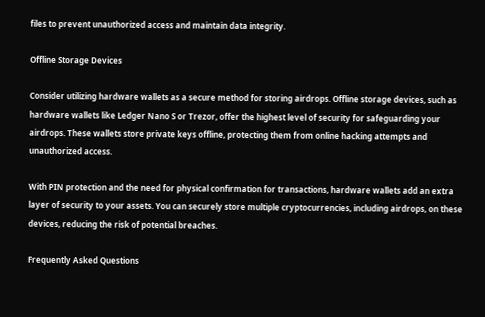files to prevent unauthorized access and maintain data integrity.

Offline Storage Devices

Consider utilizing hardware wallets as a secure method for storing airdrops. Offline storage devices, such as hardware wallets like Ledger Nano S or Trezor, offer the highest level of security for safeguarding your airdrops. These wallets store private keys offline, protecting them from online hacking attempts and unauthorized access.

With PIN protection and the need for physical confirmation for transactions, hardware wallets add an extra layer of security to your assets. You can securely store multiple cryptocurrencies, including airdrops, on these devices, reducing the risk of potential breaches.

Frequently Asked Questions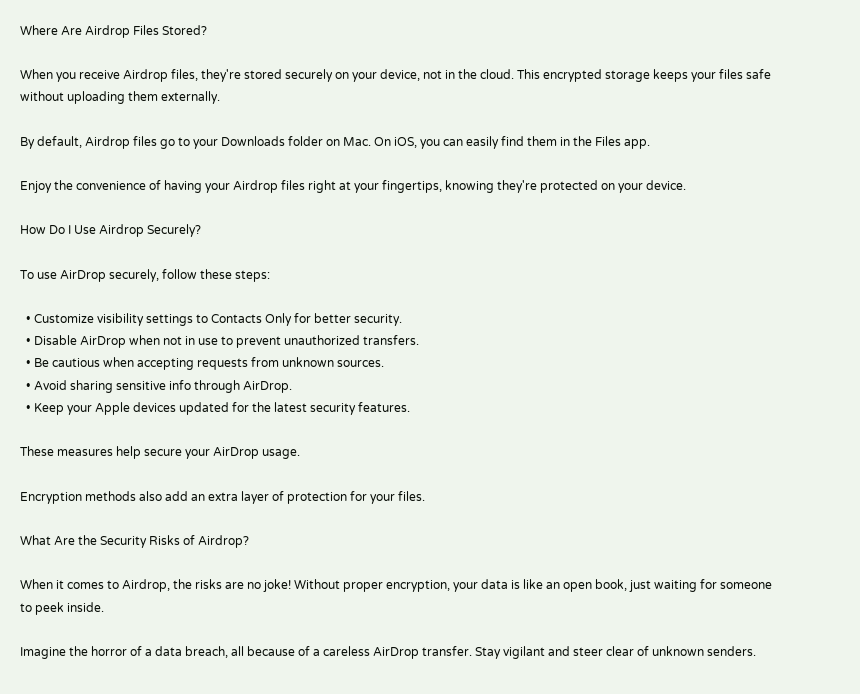Where Are Airdrop Files Stored?

When you receive Airdrop files, they're stored securely on your device, not in the cloud. This encrypted storage keeps your files safe without uploading them externally.

By default, Airdrop files go to your Downloads folder on Mac. On iOS, you can easily find them in the Files app.

Enjoy the convenience of having your Airdrop files right at your fingertips, knowing they're protected on your device.

How Do I Use Airdrop Securely?

To use AirDrop securely, follow these steps:

  • Customize visibility settings to Contacts Only for better security.
  • Disable AirDrop when not in use to prevent unauthorized transfers.
  • Be cautious when accepting requests from unknown sources.
  • Avoid sharing sensitive info through AirDrop.
  • Keep your Apple devices updated for the latest security features.

These measures help secure your AirDrop usage.

Encryption methods also add an extra layer of protection for your files.

What Are the Security Risks of Airdrop?

When it comes to Airdrop, the risks are no joke! Without proper encryption, your data is like an open book, just waiting for someone to peek inside.

Imagine the horror of a data breach, all because of a careless AirDrop transfer. Stay vigilant and steer clear of unknown senders.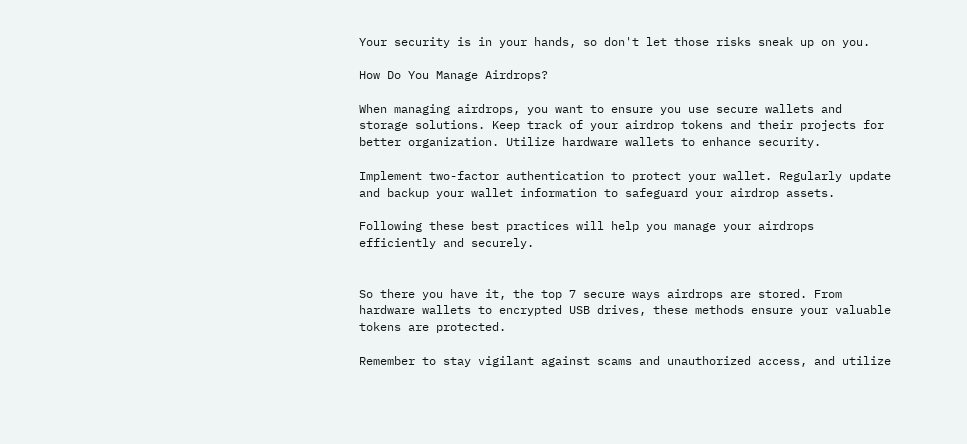Your security is in your hands, so don't let those risks sneak up on you.

How Do You Manage Airdrops?

When managing airdrops, you want to ensure you use secure wallets and storage solutions. Keep track of your airdrop tokens and their projects for better organization. Utilize hardware wallets to enhance security.

Implement two-factor authentication to protect your wallet. Regularly update and backup your wallet information to safeguard your airdrop assets.

Following these best practices will help you manage your airdrops efficiently and securely.


So there you have it, the top 7 secure ways airdrops are stored. From hardware wallets to encrypted USB drives, these methods ensure your valuable tokens are protected.

Remember to stay vigilant against scams and unauthorized access, and utilize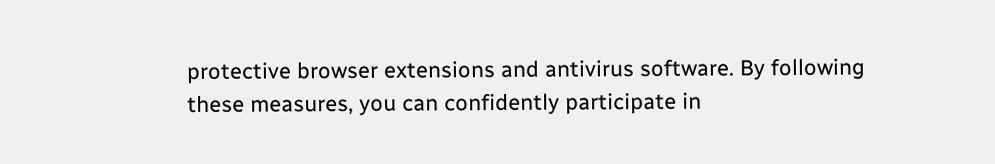protective browser extensions and antivirus software. By following these measures, you can confidently participate in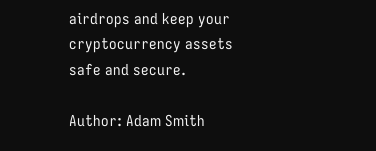airdrops and keep your cryptocurrency assets safe and secure.

Author: Adam Smith